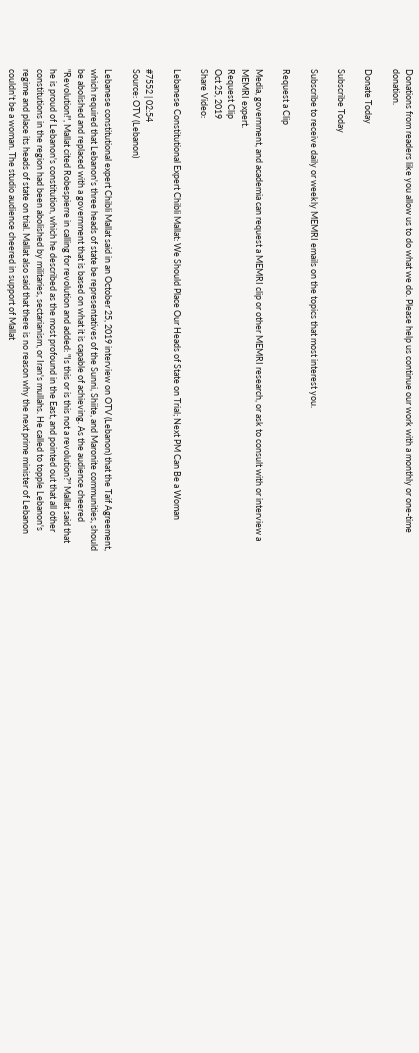Donations from readers like you allow us to do what we do. Please help us continue our work with a monthly or one-time donation.

Donate Today

Subscribe Today

Subscribe to receive daily or weekly MEMRI emails on the topics that most interest you.

Request a Clip

Media, government, and academia can request a MEMRI clip or other MEMRI research, or ask to consult with or interview a MEMRI expert.
Request Clip
Oct 25, 2019
Share Video:

Lebanese Constitutional Expert Chibli Mallat: We Should Place Our Heads of State on Trial; Next PM Can Be a Woman

#7552 | 02:54
Source: OTV (Lebanon)

Lebanese constitutional expert Chibli Mallat said in an October 25, 2019 interview on OTV (Lebanon) that the Taif Agreement, which required that Lebanon's three heads of state be representatives of the Sunni, Shiite, and Maronite communities, should be abolished and replaced with a government that is based on what it is capable of achieving. As the audience cheered "Revolution!", Mallat cited Robespierre in calling for revolution and added: "Is this or is this not a revolution?" Mallat said that he is proud of Lebanon's constitution, which he described as the most profound in the East, and pointed out that all other constitutions in the region had been abolished by militaries, sectarianism, or Iran's mullahs. He called to topple Lebanon's regime and place its heads of state on trial. Mallat also said that there is no reason why the next prime minister of Lebanon couldn't be a woman. The studio audience cheered in support of Mallat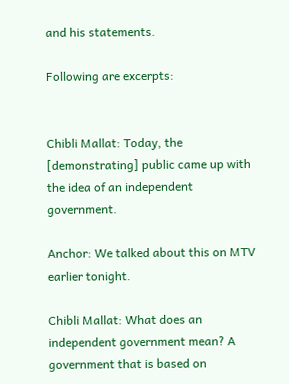and his statements.

Following are excerpts:


Chibli Mallat: Today, the [demonstrating] public came up with the idea of an independent government.

Anchor: We talked about this on MTV earlier tonight.

Chibli Mallat: What does an independent government mean? A government that is based on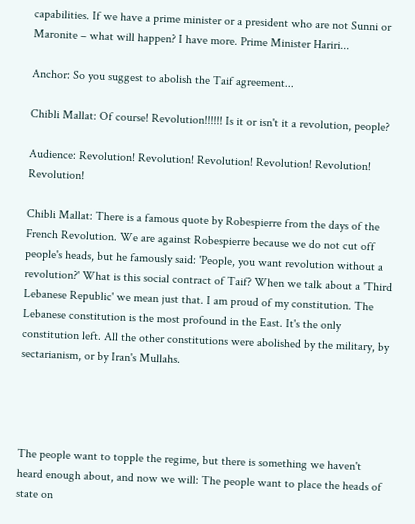capabilities. If we have a prime minister or a president who are not Sunni or Maronite – what will happen? I have more. Prime Minister Hariri...

Anchor: So you suggest to abolish the Taif agreement...

Chibli Mallat: Of course! Revolution!!!!!! Is it or isn't it a revolution, people?

Audience: Revolution! Revolution! Revolution! Revolution! Revolution! Revolution!

Chibli Mallat: There is a famous quote by Robespierre from the days of the French Revolution. We are against Robespierre because we do not cut off people's heads, but he famously said: 'People, you want revolution without a revolution?' What is this social contract of Taif? When we talk about a 'Third Lebanese Republic' we mean just that. I am proud of my constitution. The Lebanese constitution is the most profound in the East. It's the only constitution left. All the other constitutions were abolished by the military, by sectarianism, or by Iran's Mullahs.




The people want to topple the regime, but there is something we haven't heard enough about, and now we will: The people want to place the heads of state on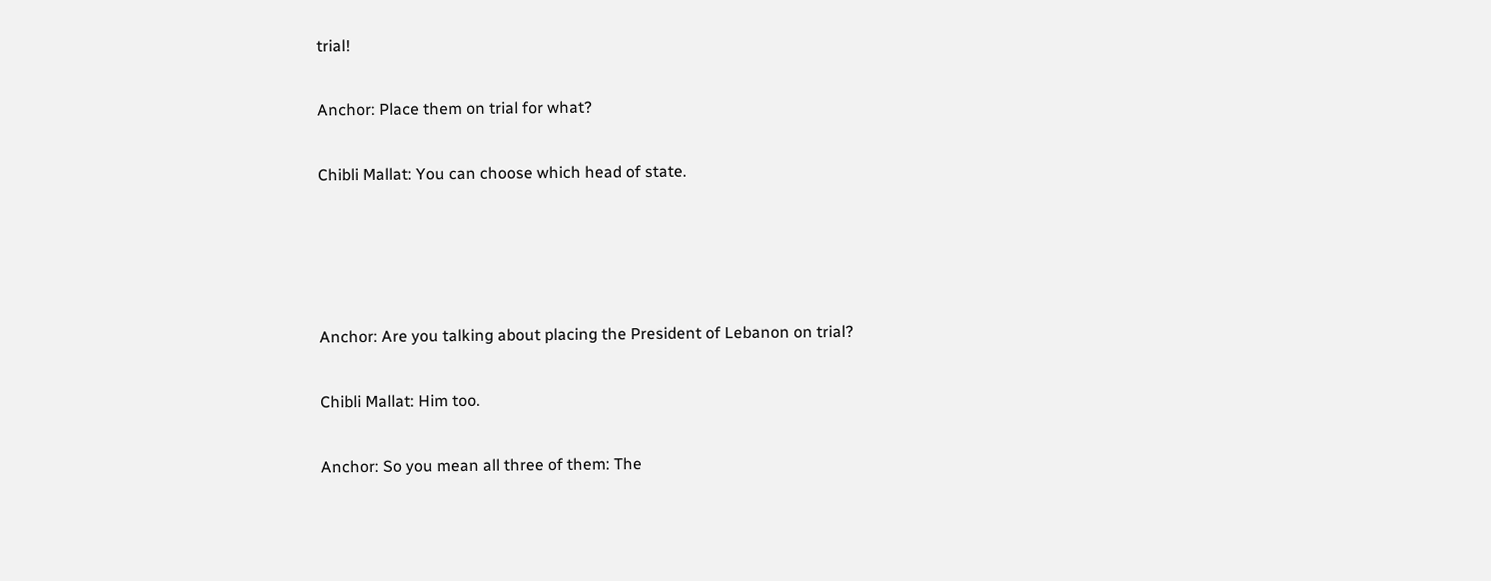trial!

Anchor: Place them on trial for what?

Chibli Mallat: You can choose which head of state.




Anchor: Are you talking about placing the President of Lebanon on trial?

Chibli Mallat: Him too.

Anchor: So you mean all three of them: The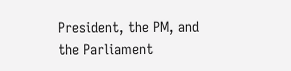President, the PM, and the Parliament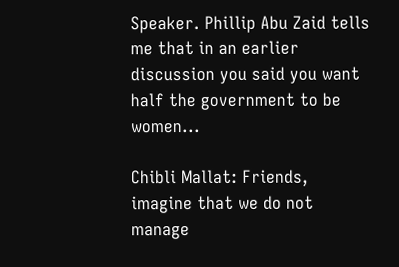Speaker. Phillip Abu Zaid tells me that in an earlier discussion you said you want half the government to be women...

Chibli Mallat: Friends, imagine that we do not manage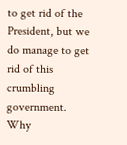to get rid of the President, but we do manage to get rid of this crumbling government. Why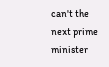can't the next prime minister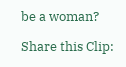be a woman?

Share this Clip: